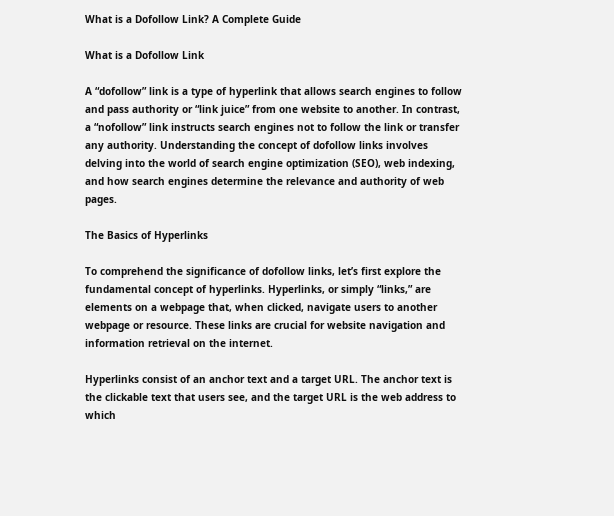What is a Dofollow Link? A Complete Guide

What is a Dofollow Link

A “dofollow” link is a type of hyperlink that allows search engines to follow and pass authority or “link juice” from one website to another. In contrast, a “nofollow” link instructs search engines not to follow the link or transfer any authority. Understanding the concept of dofollow links involves delving into the world of search engine optimization (SEO), web indexing, and how search engines determine the relevance and authority of web pages.

The Basics of Hyperlinks

To comprehend the significance of dofollow links, let’s first explore the fundamental concept of hyperlinks. Hyperlinks, or simply “links,” are elements on a webpage that, when clicked, navigate users to another webpage or resource. These links are crucial for website navigation and information retrieval on the internet.

Hyperlinks consist of an anchor text and a target URL. The anchor text is the clickable text that users see, and the target URL is the web address to which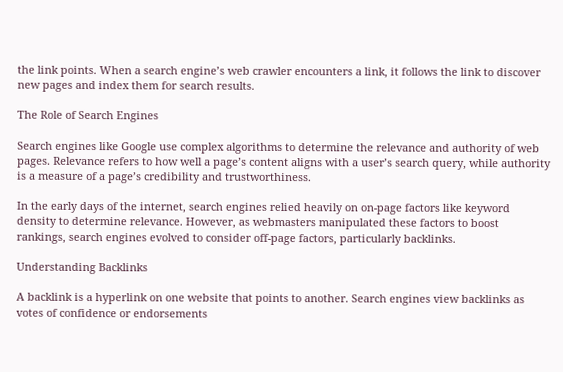the link points. When a search engine’s web crawler encounters a link, it follows the link to discover new pages and index them for search results.

The Role of Search Engines

Search engines like Google use complex algorithms to determine the relevance and authority of web pages. Relevance refers to how well a page’s content aligns with a user’s search query, while authority is a measure of a page’s credibility and trustworthiness.

In the early days of the internet, search engines relied heavily on on-page factors like keyword density to determine relevance. However, as webmasters manipulated these factors to boost rankings, search engines evolved to consider off-page factors, particularly backlinks.

Understanding Backlinks

A backlink is a hyperlink on one website that points to another. Search engines view backlinks as votes of confidence or endorsements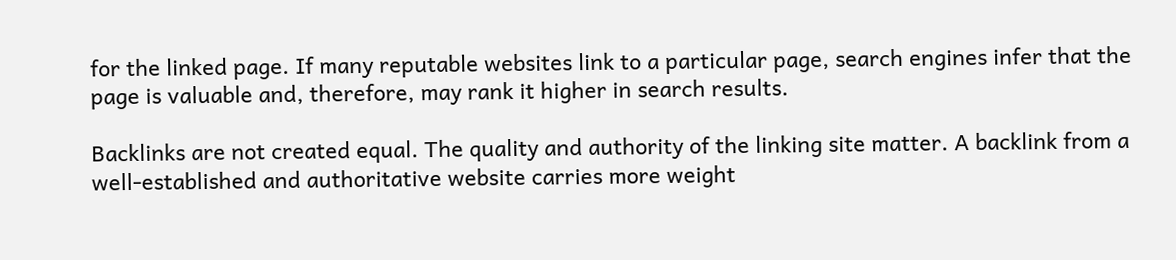for the linked page. If many reputable websites link to a particular page, search engines infer that the page is valuable and, therefore, may rank it higher in search results.

Backlinks are not created equal. The quality and authority of the linking site matter. A backlink from a well-established and authoritative website carries more weight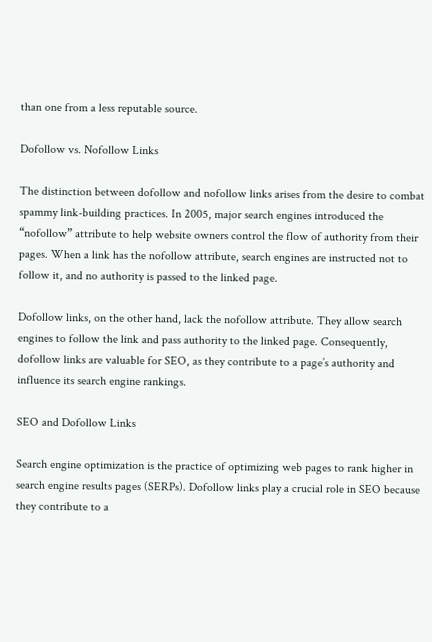than one from a less reputable source.

Dofollow vs. Nofollow Links

The distinction between dofollow and nofollow links arises from the desire to combat spammy link-building practices. In 2005, major search engines introduced the “nofollow” attribute to help website owners control the flow of authority from their pages. When a link has the nofollow attribute, search engines are instructed not to follow it, and no authority is passed to the linked page.

Dofollow links, on the other hand, lack the nofollow attribute. They allow search engines to follow the link and pass authority to the linked page. Consequently, dofollow links are valuable for SEO, as they contribute to a page’s authority and influence its search engine rankings.

SEO and Dofollow Links

Search engine optimization is the practice of optimizing web pages to rank higher in search engine results pages (SERPs). Dofollow links play a crucial role in SEO because they contribute to a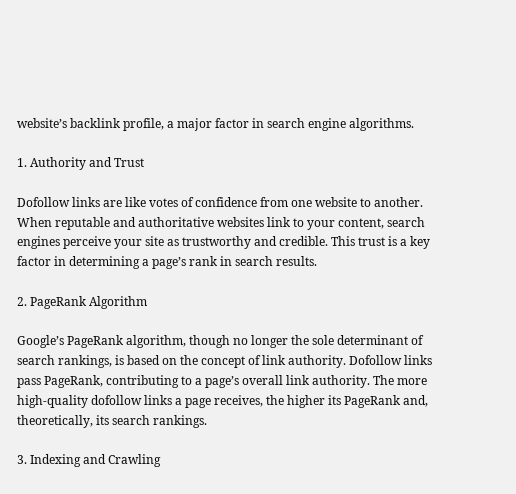website’s backlink profile, a major factor in search engine algorithms.

1. Authority and Trust

Dofollow links are like votes of confidence from one website to another. When reputable and authoritative websites link to your content, search engines perceive your site as trustworthy and credible. This trust is a key factor in determining a page’s rank in search results.

2. PageRank Algorithm

Google’s PageRank algorithm, though no longer the sole determinant of search rankings, is based on the concept of link authority. Dofollow links pass PageRank, contributing to a page’s overall link authority. The more high-quality dofollow links a page receives, the higher its PageRank and, theoretically, its search rankings.

3. Indexing and Crawling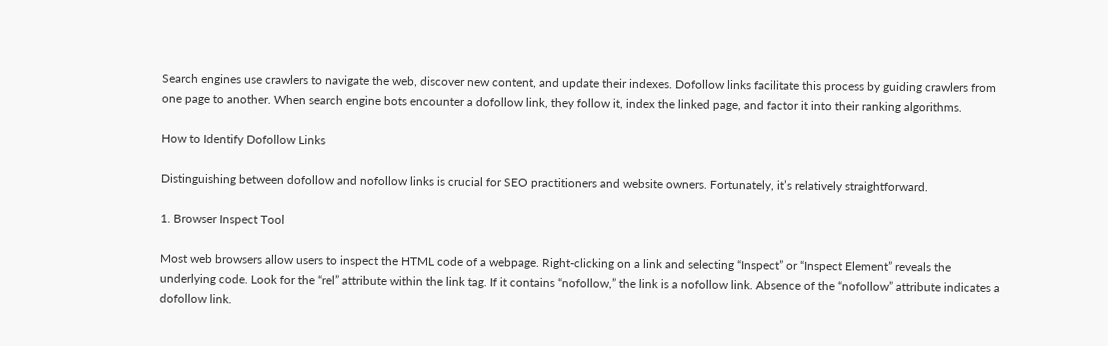Search engines use crawlers to navigate the web, discover new content, and update their indexes. Dofollow links facilitate this process by guiding crawlers from one page to another. When search engine bots encounter a dofollow link, they follow it, index the linked page, and factor it into their ranking algorithms.

How to Identify Dofollow Links

Distinguishing between dofollow and nofollow links is crucial for SEO practitioners and website owners. Fortunately, it’s relatively straightforward.

1. Browser Inspect Tool

Most web browsers allow users to inspect the HTML code of a webpage. Right-clicking on a link and selecting “Inspect” or “Inspect Element” reveals the underlying code. Look for the “rel” attribute within the link tag. If it contains “nofollow,” the link is a nofollow link. Absence of the “nofollow” attribute indicates a dofollow link.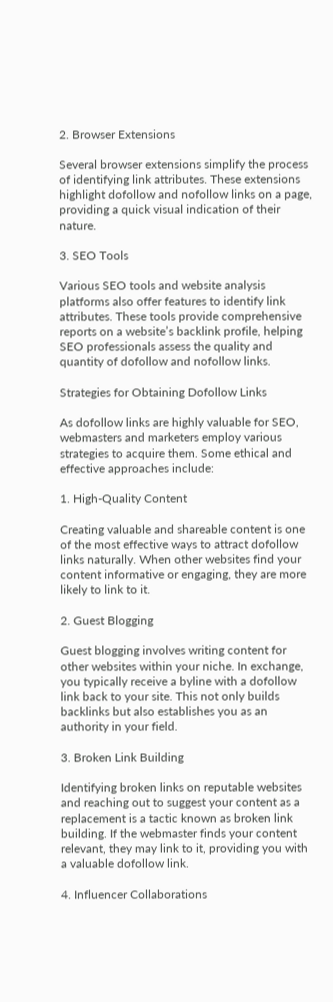2. Browser Extensions

Several browser extensions simplify the process of identifying link attributes. These extensions highlight dofollow and nofollow links on a page, providing a quick visual indication of their nature.

3. SEO Tools

Various SEO tools and website analysis platforms also offer features to identify link attributes. These tools provide comprehensive reports on a website’s backlink profile, helping SEO professionals assess the quality and quantity of dofollow and nofollow links.

Strategies for Obtaining Dofollow Links

As dofollow links are highly valuable for SEO, webmasters and marketers employ various strategies to acquire them. Some ethical and effective approaches include:

1. High-Quality Content

Creating valuable and shareable content is one of the most effective ways to attract dofollow links naturally. When other websites find your content informative or engaging, they are more likely to link to it.

2. Guest Blogging

Guest blogging involves writing content for other websites within your niche. In exchange, you typically receive a byline with a dofollow link back to your site. This not only builds backlinks but also establishes you as an authority in your field.

3. Broken Link Building

Identifying broken links on reputable websites and reaching out to suggest your content as a replacement is a tactic known as broken link building. If the webmaster finds your content relevant, they may link to it, providing you with a valuable dofollow link.

4. Influencer Collaborations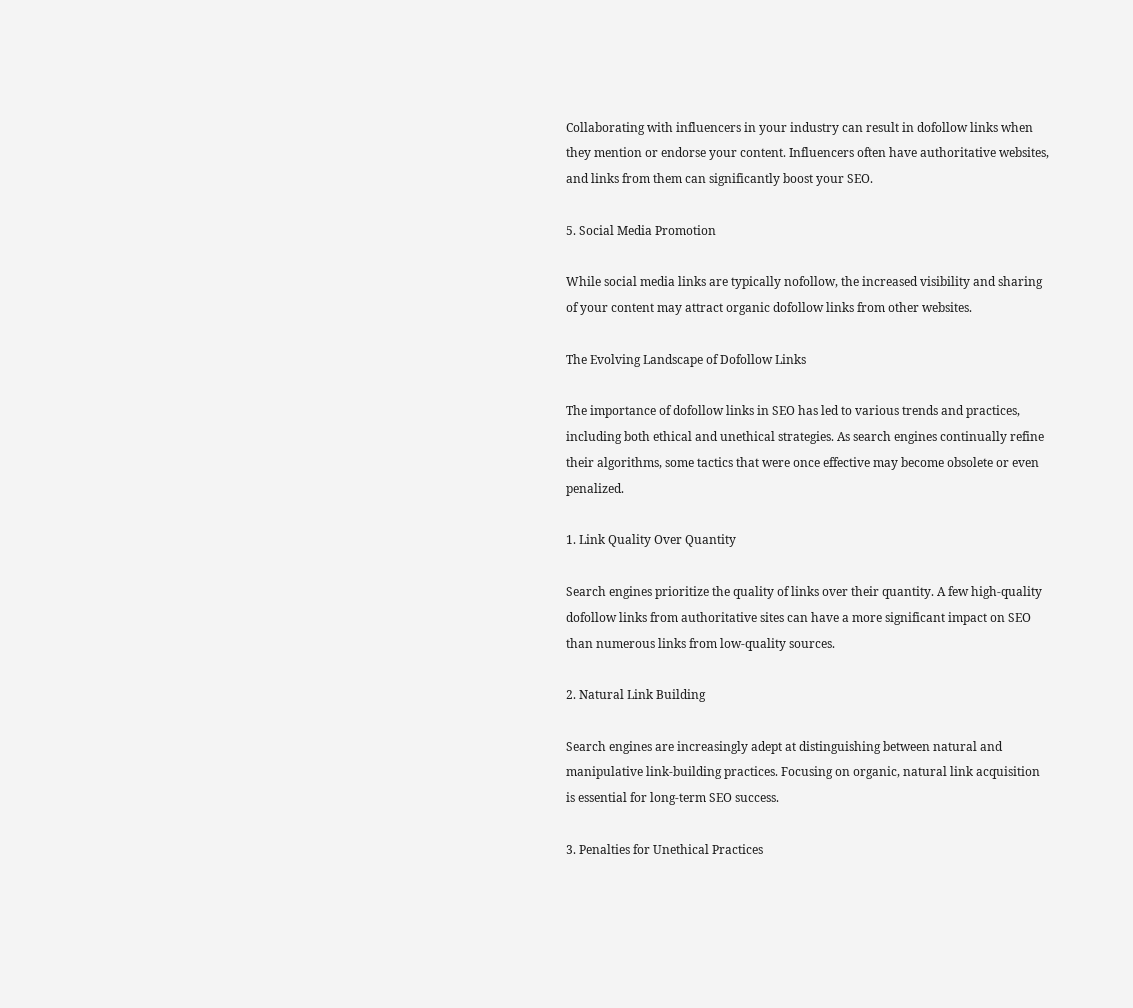Collaborating with influencers in your industry can result in dofollow links when they mention or endorse your content. Influencers often have authoritative websites, and links from them can significantly boost your SEO.

5. Social Media Promotion

While social media links are typically nofollow, the increased visibility and sharing of your content may attract organic dofollow links from other websites.

The Evolving Landscape of Dofollow Links

The importance of dofollow links in SEO has led to various trends and practices, including both ethical and unethical strategies. As search engines continually refine their algorithms, some tactics that were once effective may become obsolete or even penalized.

1. Link Quality Over Quantity

Search engines prioritize the quality of links over their quantity. A few high-quality dofollow links from authoritative sites can have a more significant impact on SEO than numerous links from low-quality sources.

2. Natural Link Building

Search engines are increasingly adept at distinguishing between natural and manipulative link-building practices. Focusing on organic, natural link acquisition is essential for long-term SEO success.

3. Penalties for Unethical Practices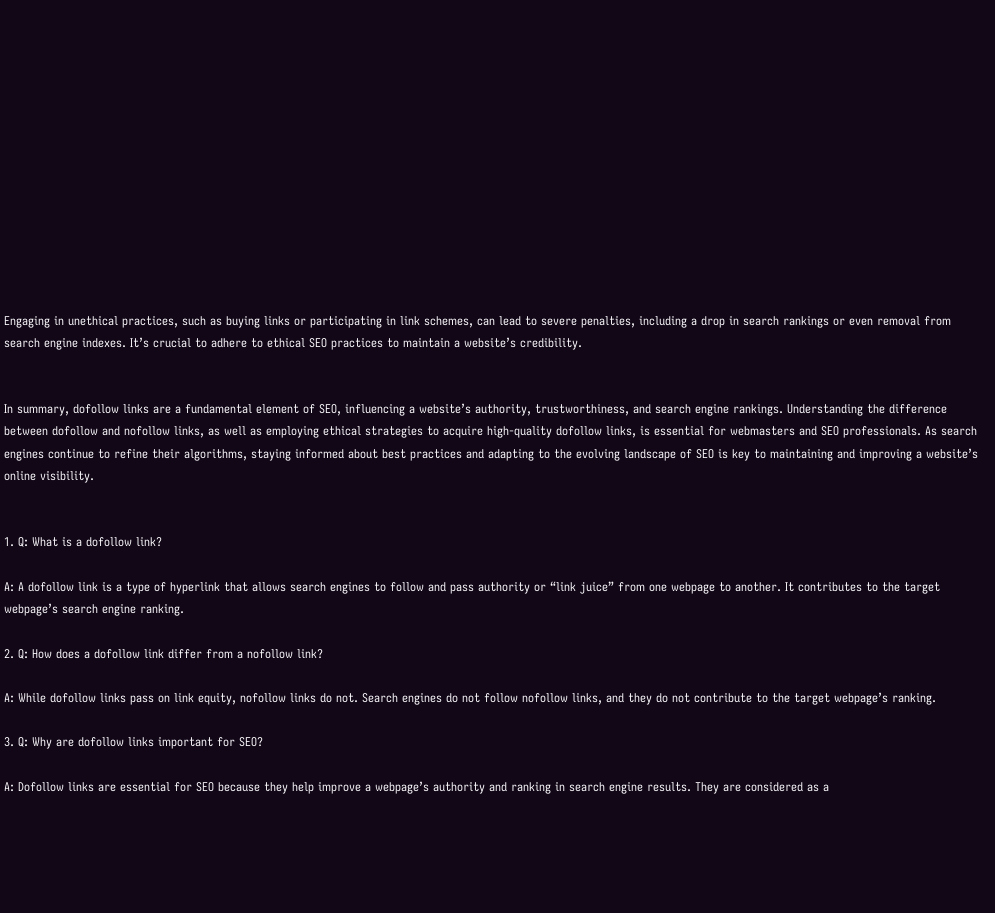Engaging in unethical practices, such as buying links or participating in link schemes, can lead to severe penalties, including a drop in search rankings or even removal from search engine indexes. It’s crucial to adhere to ethical SEO practices to maintain a website’s credibility.


In summary, dofollow links are a fundamental element of SEO, influencing a website’s authority, trustworthiness, and search engine rankings. Understanding the difference between dofollow and nofollow links, as well as employing ethical strategies to acquire high-quality dofollow links, is essential for webmasters and SEO professionals. As search engines continue to refine their algorithms, staying informed about best practices and adapting to the evolving landscape of SEO is key to maintaining and improving a website’s online visibility.


1. Q: What is a dofollow link?

A: A dofollow link is a type of hyperlink that allows search engines to follow and pass authority or “link juice” from one webpage to another. It contributes to the target webpage’s search engine ranking.

2. Q: How does a dofollow link differ from a nofollow link?

A: While dofollow links pass on link equity, nofollow links do not. Search engines do not follow nofollow links, and they do not contribute to the target webpage’s ranking.

3. Q: Why are dofollow links important for SEO?

A: Dofollow links are essential for SEO because they help improve a webpage’s authority and ranking in search engine results. They are considered as a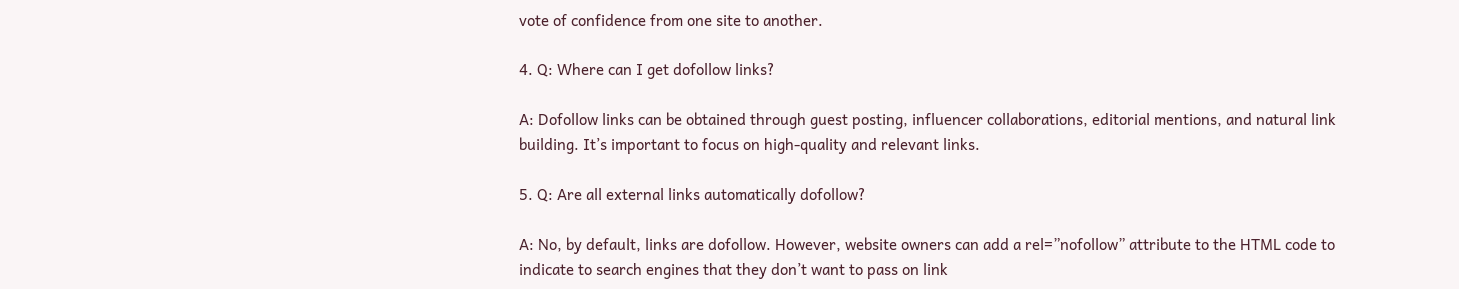vote of confidence from one site to another.

4. Q: Where can I get dofollow links?

A: Dofollow links can be obtained through guest posting, influencer collaborations, editorial mentions, and natural link building. It’s important to focus on high-quality and relevant links.

5. Q: Are all external links automatically dofollow?

A: No, by default, links are dofollow. However, website owners can add a rel=”nofollow” attribute to the HTML code to indicate to search engines that they don’t want to pass on link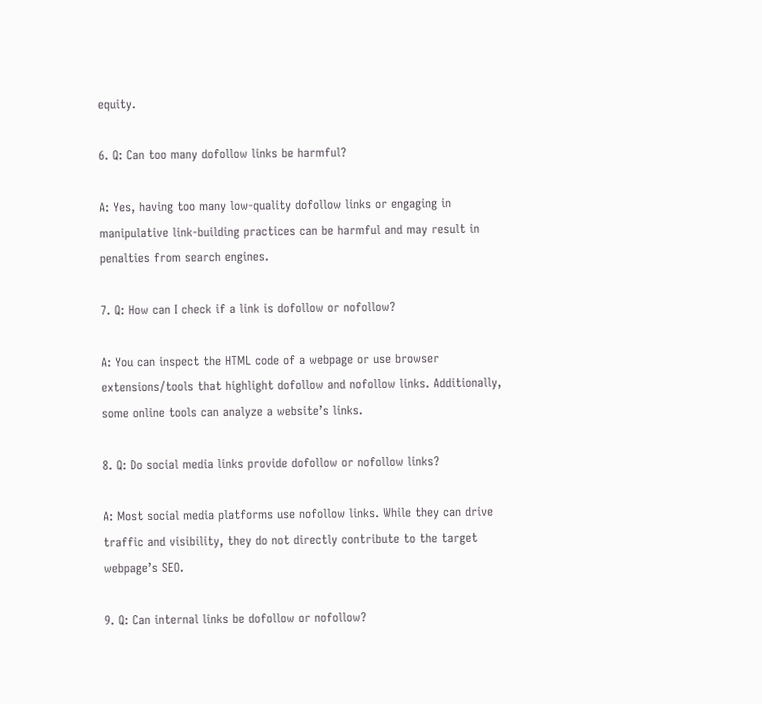equity.

6. Q: Can too many dofollow links be harmful?

A: Yes, having too many low-quality dofollow links or engaging in manipulative link-building practices can be harmful and may result in penalties from search engines.

7. Q: How can I check if a link is dofollow or nofollow?

A: You can inspect the HTML code of a webpage or use browser extensions/tools that highlight dofollow and nofollow links. Additionally, some online tools can analyze a website’s links.

8. Q: Do social media links provide dofollow or nofollow links?

A: Most social media platforms use nofollow links. While they can drive traffic and visibility, they do not directly contribute to the target webpage’s SEO.

9. Q: Can internal links be dofollow or nofollow?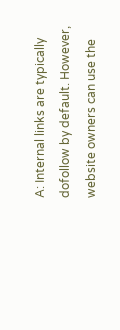A: Internal links are typically dofollow by default. However, website owners can use the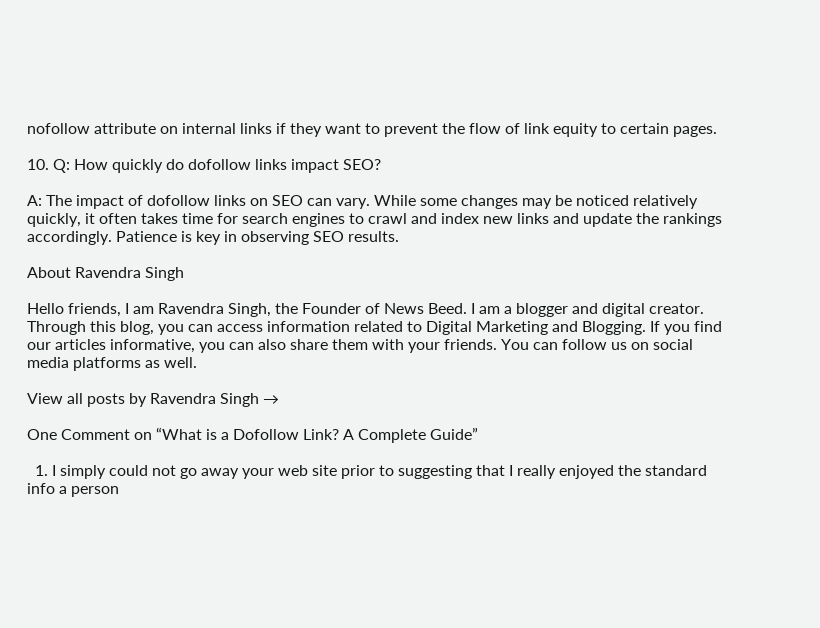nofollow attribute on internal links if they want to prevent the flow of link equity to certain pages.

10. Q: How quickly do dofollow links impact SEO?

A: The impact of dofollow links on SEO can vary. While some changes may be noticed relatively quickly, it often takes time for search engines to crawl and index new links and update the rankings accordingly. Patience is key in observing SEO results.

About Ravendra Singh

Hello friends, I am Ravendra Singh, the Founder of News Beed. I am a blogger and digital creator. Through this blog, you can access information related to Digital Marketing and Blogging. If you find our articles informative, you can also share them with your friends. You can follow us on social media platforms as well.

View all posts by Ravendra Singh →

One Comment on “What is a Dofollow Link? A Complete Guide”

  1. I simply could not go away your web site prior to suggesting that I really enjoyed the standard info a person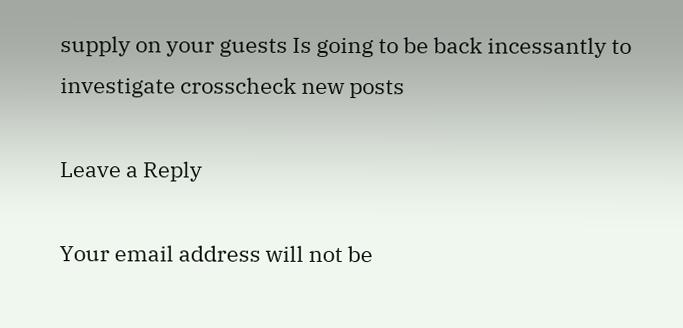supply on your guests Is going to be back incessantly to investigate crosscheck new posts

Leave a Reply

Your email address will not be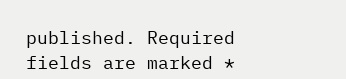published. Required fields are marked *